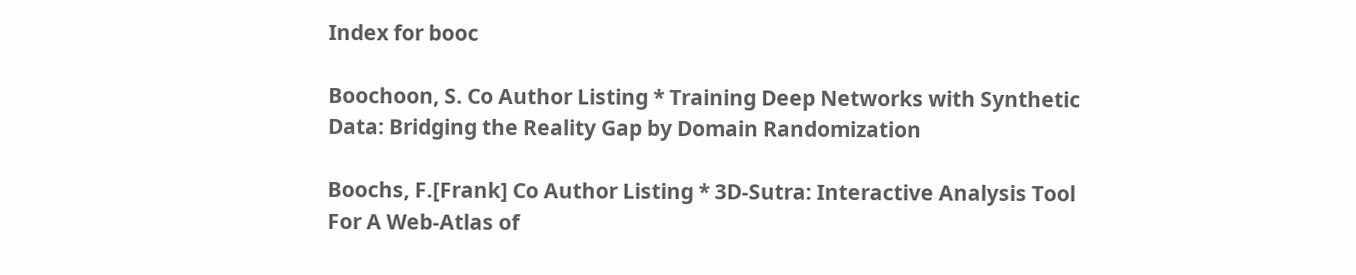Index for booc

Boochoon, S. Co Author Listing * Training Deep Networks with Synthetic Data: Bridging the Reality Gap by Domain Randomization

Boochs, F.[Frank] Co Author Listing * 3D-Sutra: Interactive Analysis Tool For A Web-Atlas of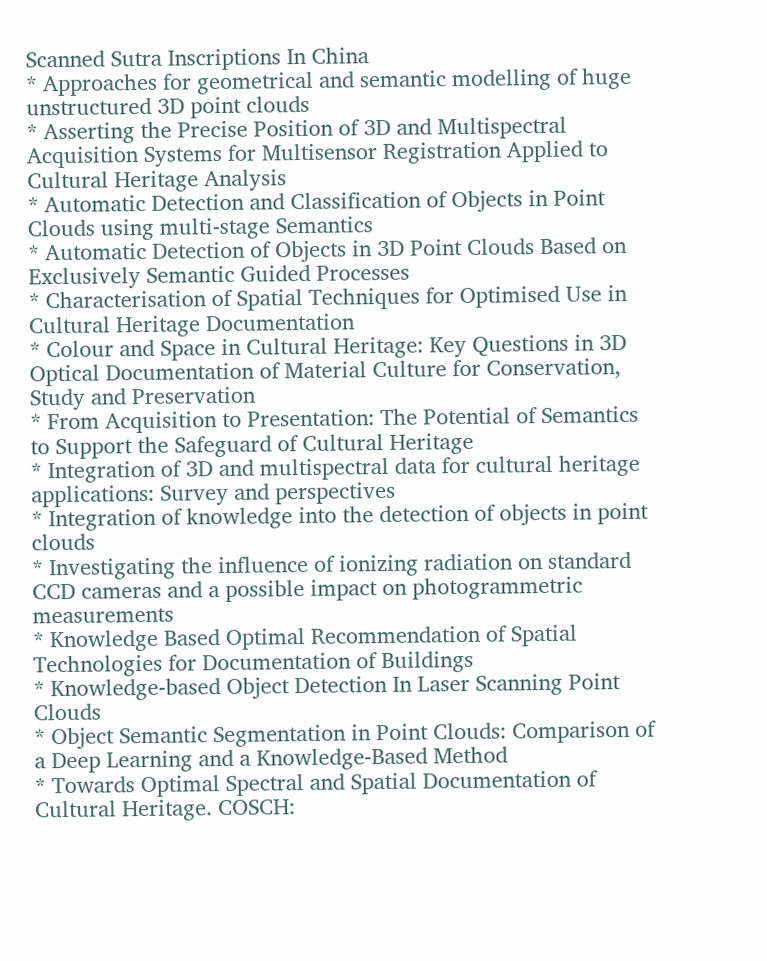Scanned Sutra Inscriptions In China
* Approaches for geometrical and semantic modelling of huge unstructured 3D point clouds
* Asserting the Precise Position of 3D and Multispectral Acquisition Systems for Multisensor Registration Applied to Cultural Heritage Analysis
* Automatic Detection and Classification of Objects in Point Clouds using multi-stage Semantics
* Automatic Detection of Objects in 3D Point Clouds Based on Exclusively Semantic Guided Processes
* Characterisation of Spatial Techniques for Optimised Use in Cultural Heritage Documentation
* Colour and Space in Cultural Heritage: Key Questions in 3D Optical Documentation of Material Culture for Conservation, Study and Preservation
* From Acquisition to Presentation: The Potential of Semantics to Support the Safeguard of Cultural Heritage
* Integration of 3D and multispectral data for cultural heritage applications: Survey and perspectives
* Integration of knowledge into the detection of objects in point clouds
* Investigating the influence of ionizing radiation on standard CCD cameras and a possible impact on photogrammetric measurements
* Knowledge Based Optimal Recommendation of Spatial Technologies for Documentation of Buildings
* Knowledge-based Object Detection In Laser Scanning Point Clouds
* Object Semantic Segmentation in Point Clouds: Comparison of a Deep Learning and a Knowledge-Based Method
* Towards Optimal Spectral and Spatial Documentation of Cultural Heritage. COSCH: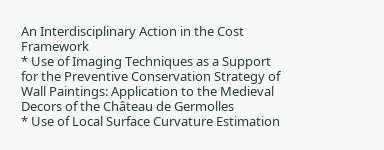An Interdisciplinary Action in the Cost Framework
* Use of Imaging Techniques as a Support for the Preventive Conservation Strategy of Wall Paintings: Application to the Medieval Decors of the Château de Germolles
* Use of Local Surface Curvature Estimation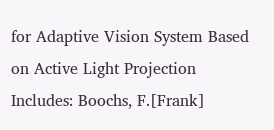for Adaptive Vision System Based on Active Light Projection
Includes: Boochs, F.[Frank]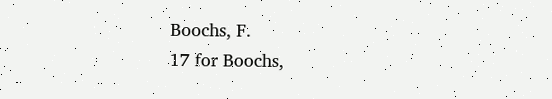Boochs, F.
17 for Boochs,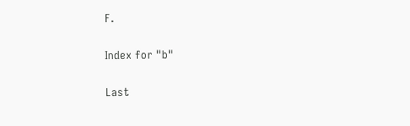F.

Index for "b"

Last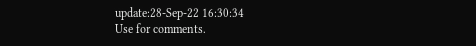update:28-Sep-22 16:30:34
Use for comments.